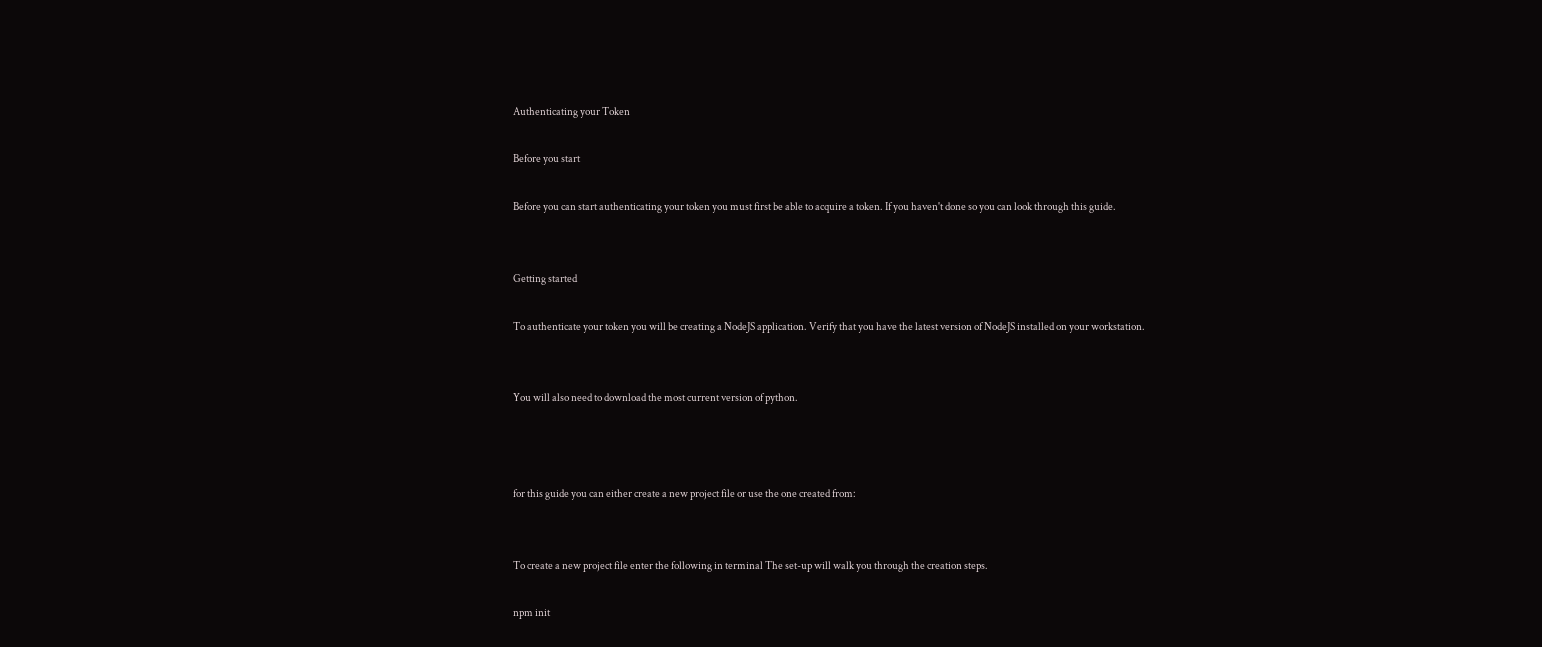Authenticating your Token

Before you start

Before you can start authenticating your token you must first be able to acquire a token. If you haven't done so you can look through this guide.


Getting started

To authenticate your token you will be creating a NodeJS application. Verify that you have the latest version of NodeJS installed on your workstation.


You will also need to download the most current version of python.



for this guide you can either create a new project file or use the one created from:


To create a new project file enter the following in terminal The set-up will walk you through the creation steps.

npm init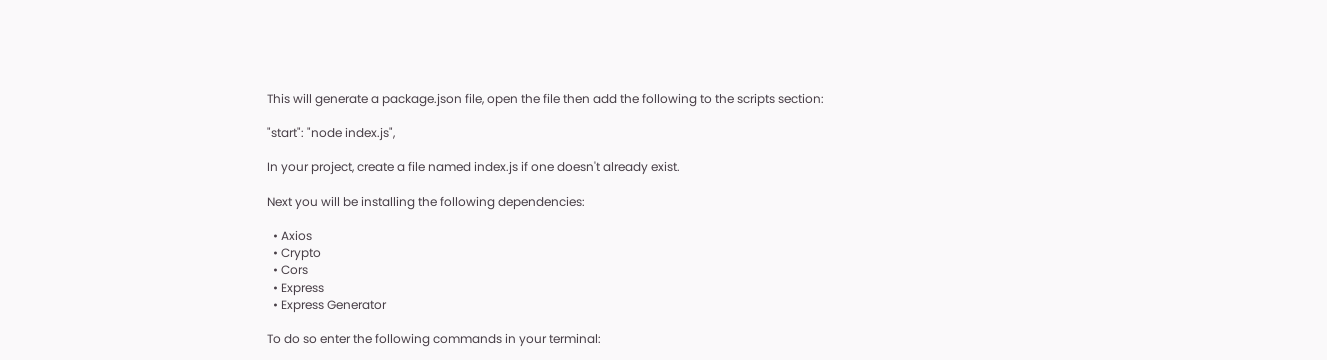This will generate a package.json file, open the file then add the following to the scripts section:

"start": "node index.js",

In your project, create a file named index.js if one doesn't already exist.

Next you will be installing the following dependencies:

  • Axios
  • Crypto
  • Cors
  • Express
  • Express Generator

To do so enter the following commands in your terminal: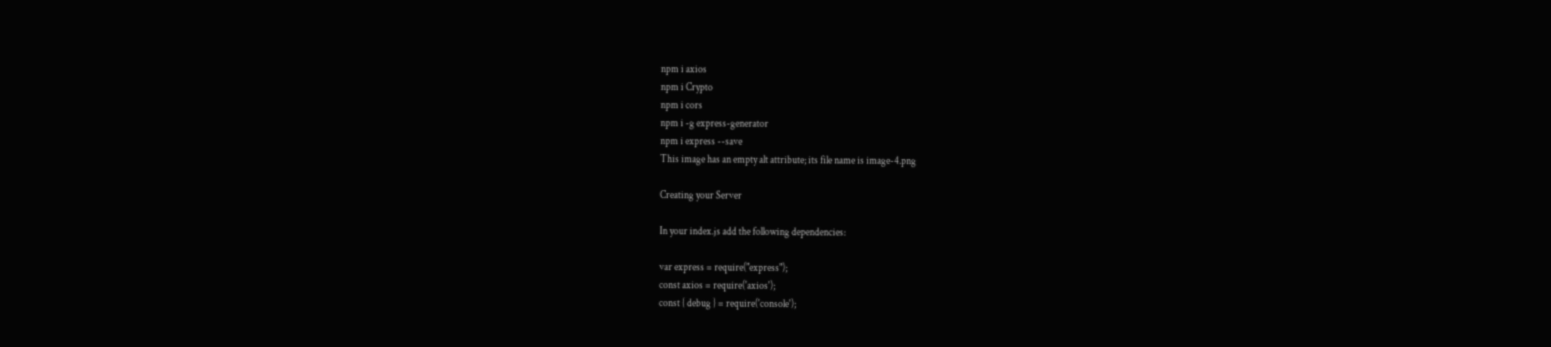npm i axios
npm i Crypto
npm i cors
npm i -g express-generator
npm i express --save
This image has an empty alt attribute; its file name is image-4.png

Creating your Server

In your index.js add the following dependencies:

var express = require("express");
const axios = require('axios');
const { debug } = require('console');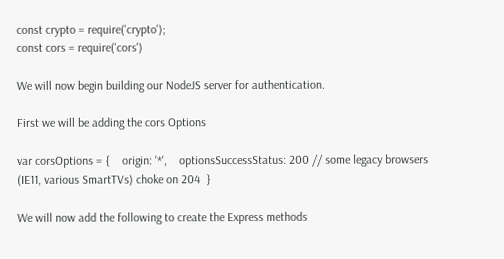const crypto = require('crypto');
const cors = require('cors')

We will now begin building our NodeJS server for authentication.

First we will be adding the cors Options

var corsOptions = {    origin: '*',    optionsSuccessStatus: 200 // some legacy browsers (IE11, various SmartTVs) choke on 204  }

We will now add the following to create the Express methods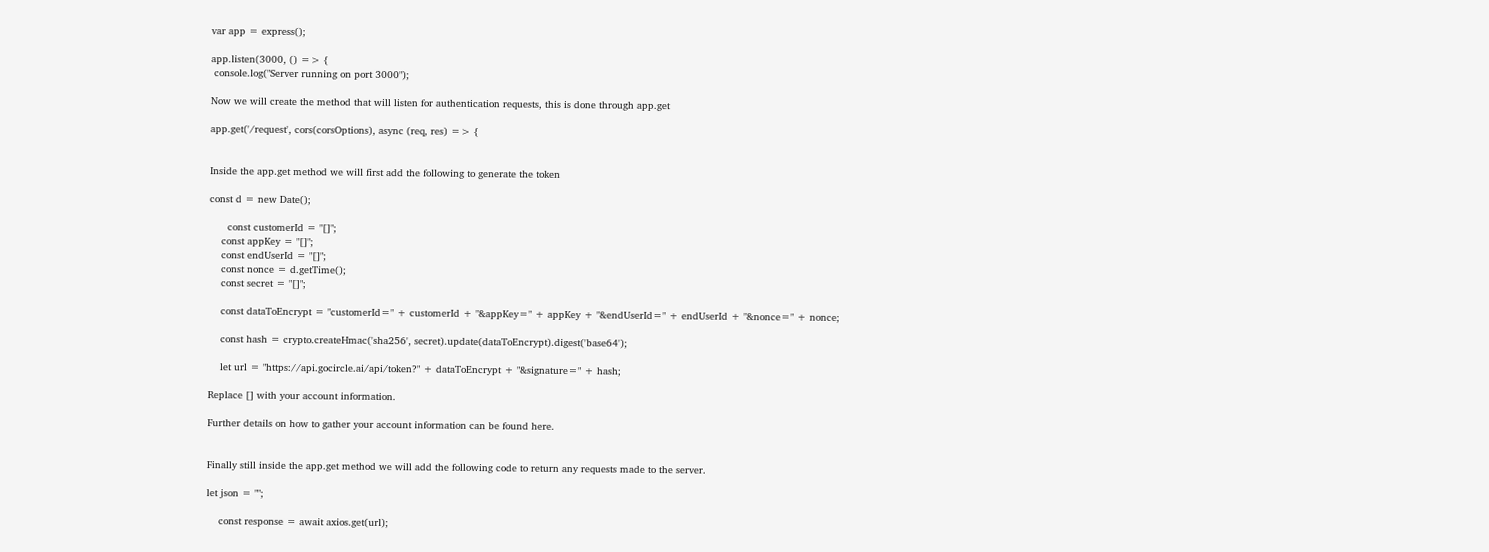var app = express();

app.listen(3000, () => {
 console.log("Server running on port 3000");

Now we will create the method that will listen for authentication requests, this is done through app.get

app.get('/request', cors(corsOptions), async (req, res) => {


Inside the app.get method we will first add the following to generate the token

const d = new Date();

      const customerId = "[]";
    const appKey = "[]";
    const endUserId = "[]";
    const nonce = d.getTime();
    const secret = "[]";

    const dataToEncrypt = "customerId=" + customerId + "&appKey=" + appKey + "&endUserId=" + endUserId + "&nonce=" + nonce;

    const hash = crypto.createHmac('sha256', secret).update(dataToEncrypt).digest('base64');

    let url = "https://api.gocircle.ai/api/token?" + dataToEncrypt + "&signature=" + hash;

Replace [] with your account information.

Further details on how to gather your account information can be found here.


Finally still inside the app.get method we will add the following code to return any requests made to the server.

let json = "";

    const response = await axios.get(url);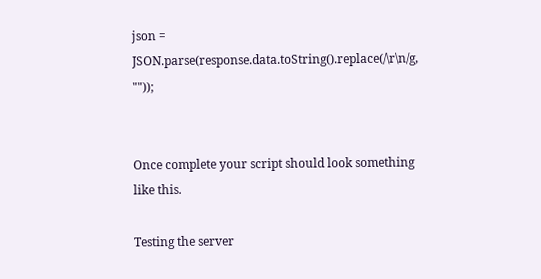json = JSON.parse(response.data.toString().replace(/\r\n/g, ""));


Once complete your script should look something like this.

Testing the server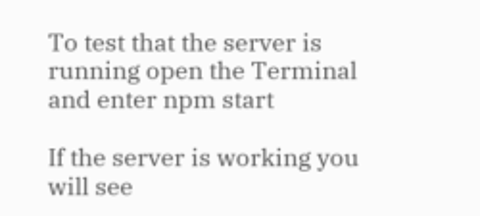To test that the server is running open the Terminal and enter npm start

If the server is working you will see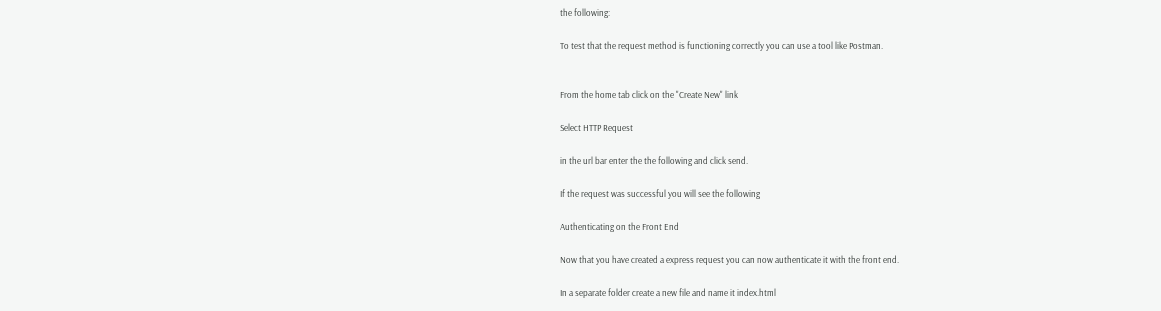the following:

To test that the request method is functioning correctly you can use a tool like Postman.


From the home tab click on the "Create New" link

Select HTTP Request

in the url bar enter the the following and click send.

If the request was successful you will see the following

Authenticating on the Front End

Now that you have created a express request you can now authenticate it with the front end.

In a separate folder create a new file and name it index.html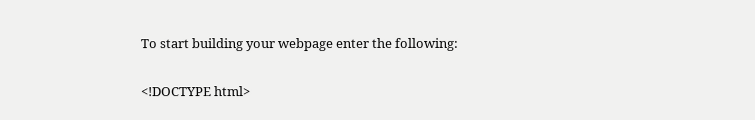To start building your webpage enter the following:

<!DOCTYPE html>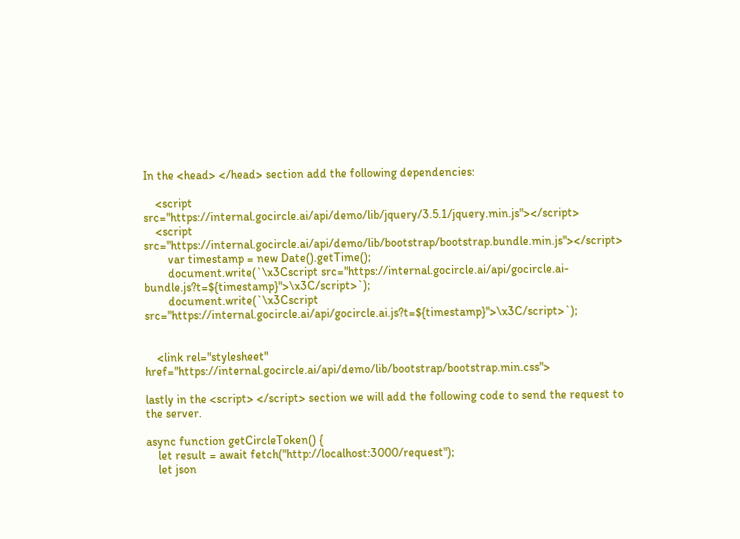In the <head> </head> section add the following dependencies:

    <script src="https://internal.gocircle.ai/api/demo/lib/jquery/3.5.1/jquery.min.js"></script>
    <script src="https://internal.gocircle.ai/api/demo/lib/bootstrap/bootstrap.bundle.min.js"></script>
        var timestamp = new Date().getTime();
        document.write(`\x3Cscript src="https://internal.gocircle.ai/api/gocircle.ai-bundle.js?t=${timestamp}">\x3C/script>`);
        document.write(`\x3Cscript src="https://internal.gocircle.ai/api/gocircle.ai.js?t=${timestamp}">\x3C/script>`);


    <link rel="stylesheet" href="https://internal.gocircle.ai/api/demo/lib/bootstrap/bootstrap.min.css">

lastly in the <script> </script> section we will add the following code to send the request to the server.

async function getCircleToken() {
    let result = await fetch("http://localhost:3000/request");
    let json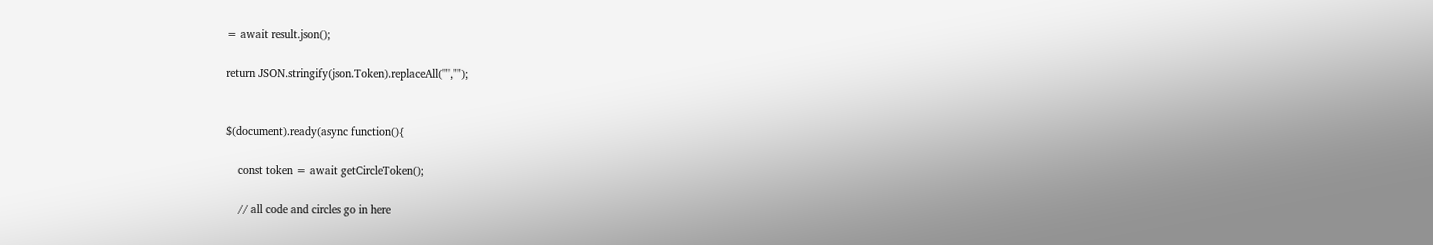= await result.json();

return JSON.stringify(json.Token).replaceAll('"',"");


$(document).ready(async function(){

    const token = await getCircleToken();

    // all code and circles go in here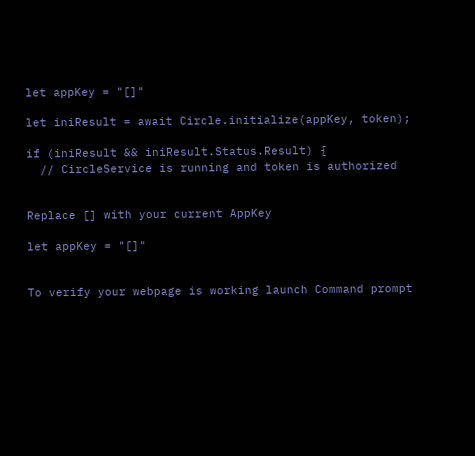let appKey = "[]"

let iniResult = await Circle.initialize(appKey, token);

if (iniResult && iniResult.Status.Result) {
  // CircleService is running and token is authorized


Replace [] with your current AppKey

let appKey = "[]"


To verify your webpage is working launch Command prompt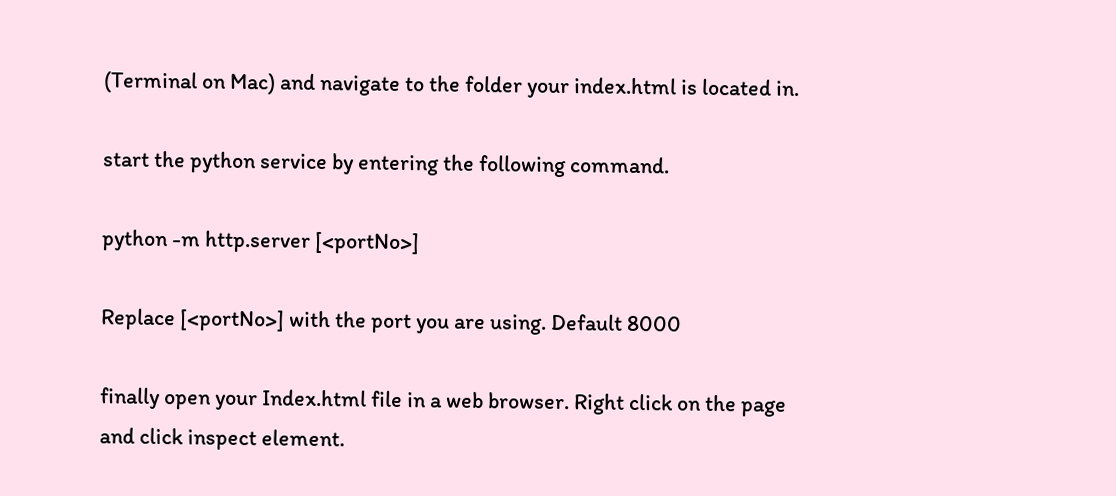(Terminal on Mac) and navigate to the folder your index.html is located in.

start the python service by entering the following command.

python -m http.server [<portNo>]

Replace [<portNo>] with the port you are using. Default 8000

finally open your Index.html file in a web browser. Right click on the page and click inspect element.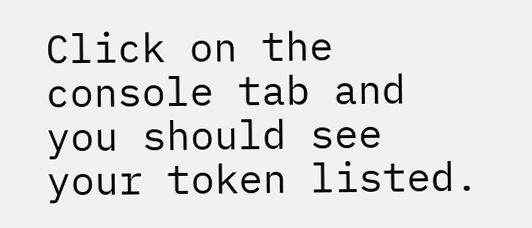Click on the console tab and you should see your token listed.